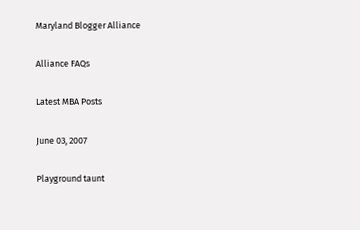Maryland Blogger Alliance

Alliance FAQs

Latest MBA Posts

June 03, 2007

Playground taunt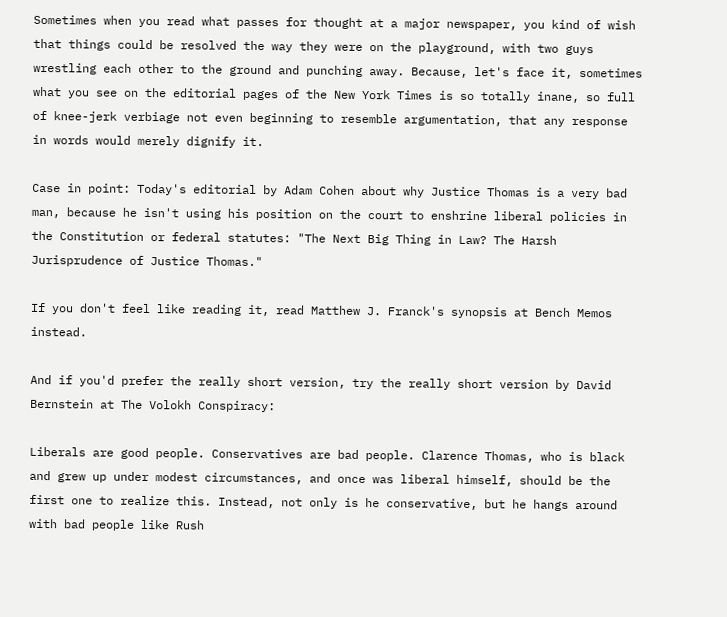Sometimes when you read what passes for thought at a major newspaper, you kind of wish that things could be resolved the way they were on the playground, with two guys wrestling each other to the ground and punching away. Because, let's face it, sometimes what you see on the editorial pages of the New York Times is so totally inane, so full of knee-jerk verbiage not even beginning to resemble argumentation, that any response in words would merely dignify it.

Case in point: Today's editorial by Adam Cohen about why Justice Thomas is a very bad man, because he isn't using his position on the court to enshrine liberal policies in the Constitution or federal statutes: "The Next Big Thing in Law? The Harsh Jurisprudence of Justice Thomas."

If you don't feel like reading it, read Matthew J. Franck's synopsis at Bench Memos instead.

And if you'd prefer the really short version, try the really short version by David Bernstein at The Volokh Conspiracy:

Liberals are good people. Conservatives are bad people. Clarence Thomas, who is black and grew up under modest circumstances, and once was liberal himself, should be the first one to realize this. Instead, not only is he conservative, but he hangs around with bad people like Rush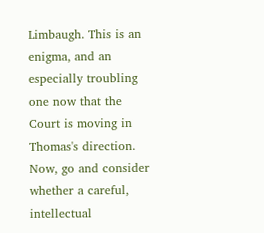Limbaugh. This is an enigma, and an especially troubling one now that the Court is moving in Thomas's direction.
Now, go and consider whether a careful, intellectual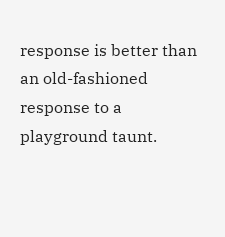response is better than an old-fashioned response to a playground taunt.